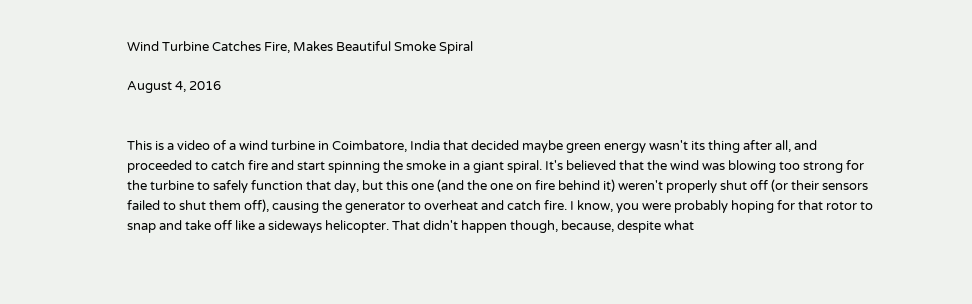Wind Turbine Catches Fire, Makes Beautiful Smoke Spiral

August 4, 2016


This is a video of a wind turbine in Coimbatore, India that decided maybe green energy wasn't its thing after all, and proceeded to catch fire and start spinning the smoke in a giant spiral. It's believed that the wind was blowing too strong for the turbine to safely function that day, but this one (and the one on fire behind it) weren't properly shut off (or their sensors failed to shut them off), causing the generator to overheat and catch fire. I know, you were probably hoping for that rotor to snap and take off like a sideways helicopter. That didn't happen though, because, despite what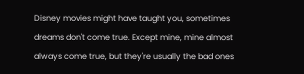Disney movies might have taught you, sometimes dreams don't come true. Except mine, mine almost always come true, but they're usually the bad ones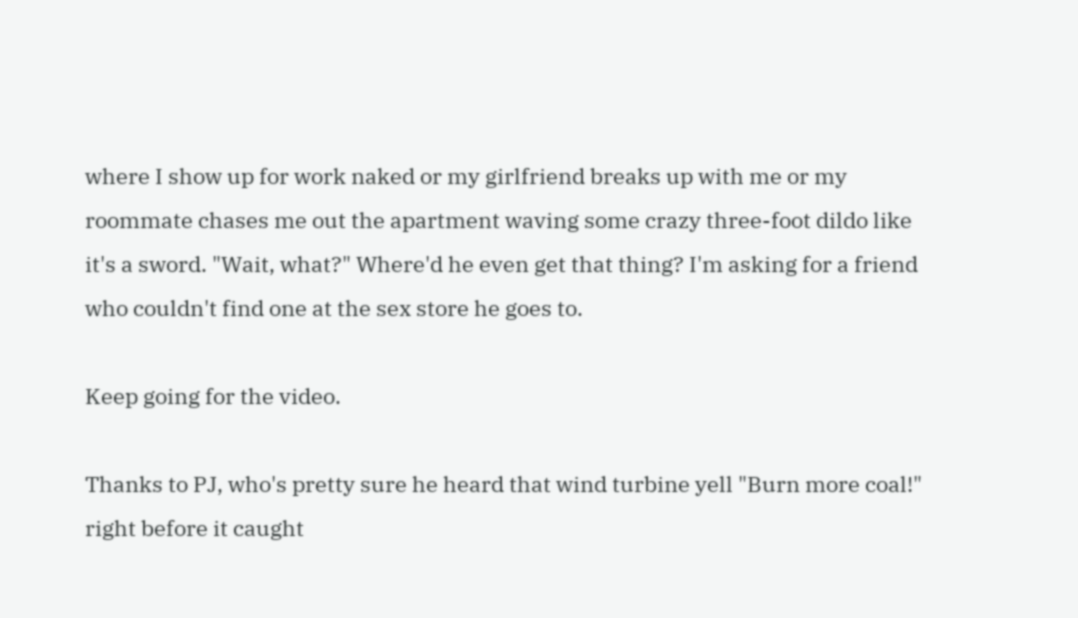where I show up for work naked or my girlfriend breaks up with me or my roommate chases me out the apartment waving some crazy three-foot dildo like it's a sword. "Wait, what?" Where'd he even get that thing? I'm asking for a friend who couldn't find one at the sex store he goes to.

Keep going for the video.

Thanks to PJ, who's pretty sure he heard that wind turbine yell "Burn more coal!" right before it caught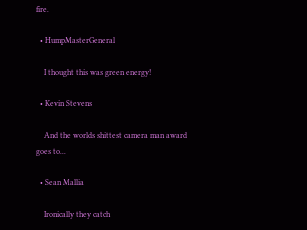fire.

  • HumpMasterGeneral

    I thought this was green energy!

  • Kevin Stevens

    And the worlds shittest camera man award goes to...

  • Sean Mallia

    Ironically they catch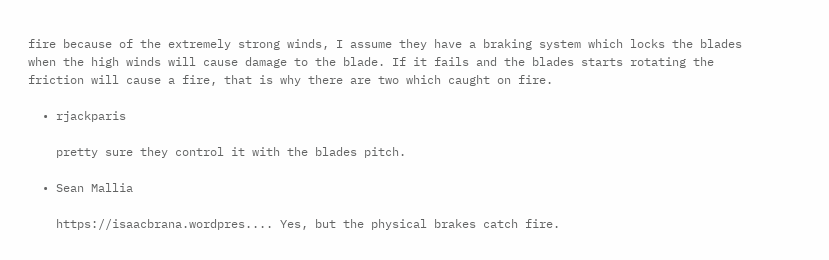fire because of the extremely strong winds, I assume they have a braking system which locks the blades when the high winds will cause damage to the blade. If it fails and the blades starts rotating the friction will cause a fire, that is why there are two which caught on fire.

  • rjackparis

    pretty sure they control it with the blades pitch.

  • Sean Mallia

    https://isaacbrana.wordpres.... Yes, but the physical brakes catch fire.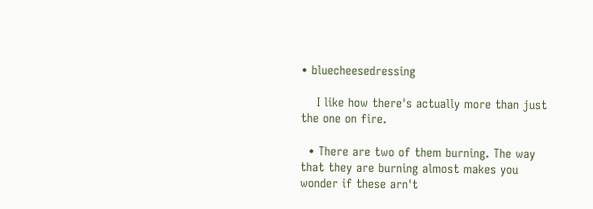• bluecheesedressing

    I like how there's actually more than just the one on fire.

  • There are two of them burning. The way that they are burning almost makes you wonder if these arn't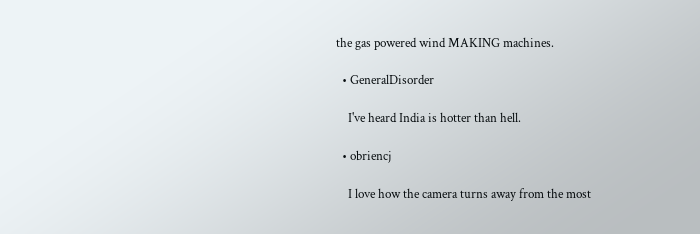the gas powered wind MAKING machines.

  • GeneralDisorder

    I've heard India is hotter than hell.

  • obriencj

    I love how the camera turns away from the most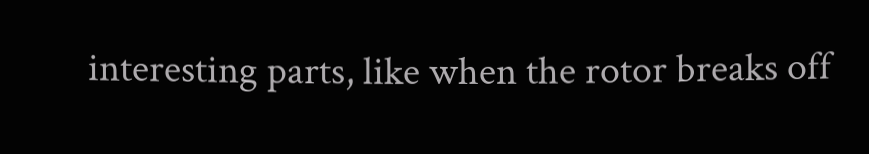interesting parts, like when the rotor breaks off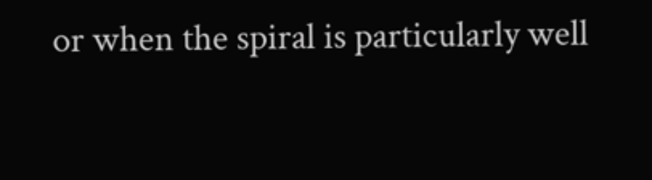or when the spiral is particularly well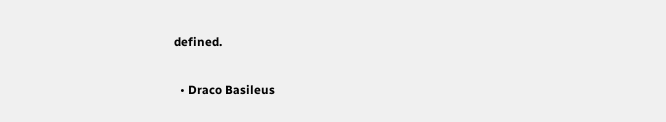defined.

  • Draco Basileus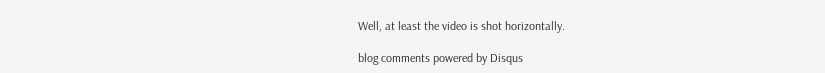Well, at least the video is shot horizontally.

blog comments powered by Disqus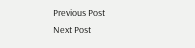Previous Post
Next Post